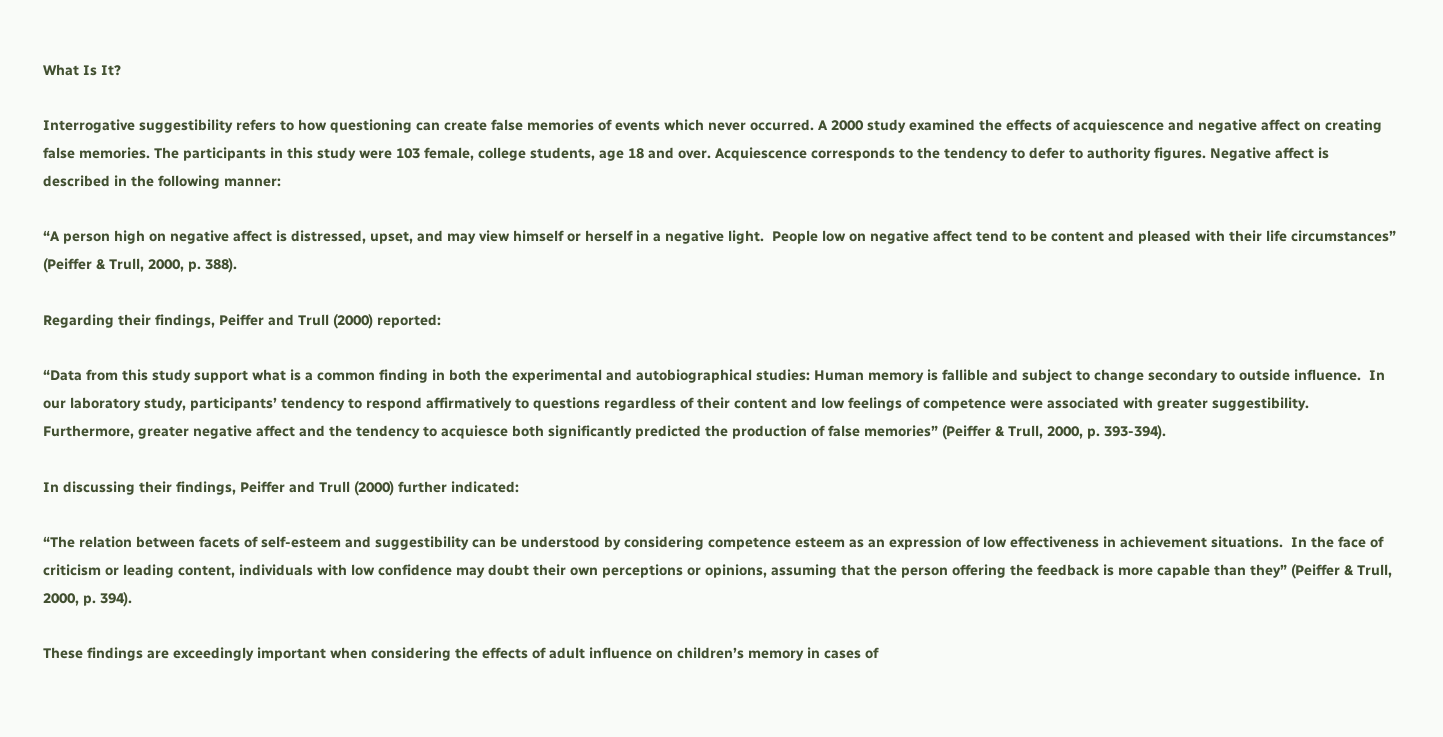What Is It?

Interrogative suggestibility refers to how questioning can create false memories of events which never occurred. A 2000 study examined the effects of acquiescence and negative affect on creating false memories. The participants in this study were 103 female, college students, age 18 and over. Acquiescence corresponds to the tendency to defer to authority figures. Negative affect is described in the following manner:

“A person high on negative affect is distressed, upset, and may view himself or herself in a negative light.  People low on negative affect tend to be content and pleased with their life circumstances” (Peiffer & Trull, 2000, p. 388).

Regarding their findings, Peiffer and Trull (2000) reported:

“Data from this study support what is a common finding in both the experimental and autobiographical studies: Human memory is fallible and subject to change secondary to outside influence.  In our laboratory study, participants’ tendency to respond affirmatively to questions regardless of their content and low feelings of competence were associated with greater suggestibility.  Furthermore, greater negative affect and the tendency to acquiesce both significantly predicted the production of false memories” (Peiffer & Trull, 2000, p. 393-394).

In discussing their findings, Peiffer and Trull (2000) further indicated:

“The relation between facets of self-esteem and suggestibility can be understood by considering competence esteem as an expression of low effectiveness in achievement situations.  In the face of criticism or leading content, individuals with low confidence may doubt their own perceptions or opinions, assuming that the person offering the feedback is more capable than they” (Peiffer & Trull, 2000, p. 394).

These findings are exceedingly important when considering the effects of adult influence on children’s memory in cases of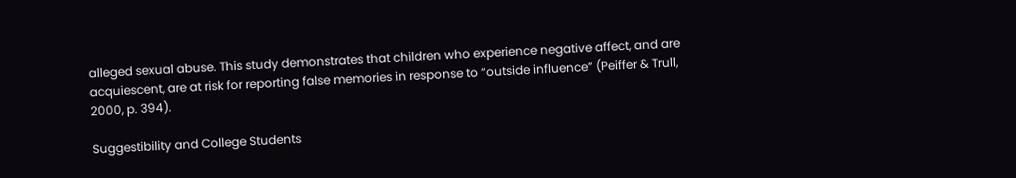alleged sexual abuse. This study demonstrates that children who experience negative affect, and are acquiescent, are at risk for reporting false memories in response to “outside influence” (Peiffer & Trull, 2000, p. 394).

Suggestibility and College Students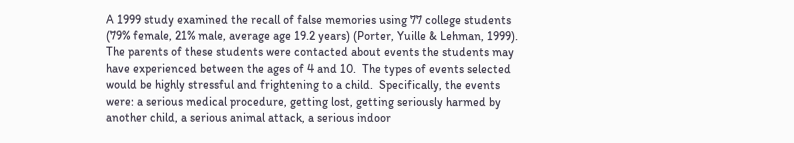A 1999 study examined the recall of false memories using 77 college students (79% female, 21% male, average age 19.2 years) (Porter, Yuille & Lehman, 1999). The parents of these students were contacted about events the students may have experienced between the ages of 4 and 10.  The types of events selected would be highly stressful and frightening to a child.  Specifically, the events were: a serious medical procedure, getting lost, getting seriously harmed by another child, a serious animal attack, a serious indoor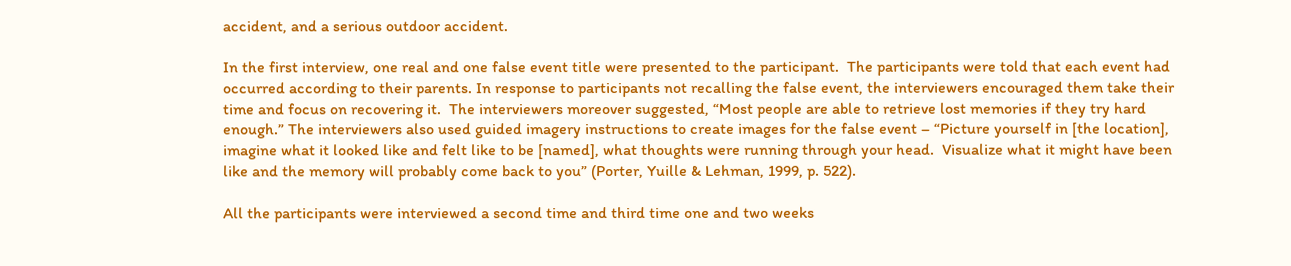accident, and a serious outdoor accident.

In the first interview, one real and one false event title were presented to the participant.  The participants were told that each event had occurred according to their parents. In response to participants not recalling the false event, the interviewers encouraged them take their time and focus on recovering it.  The interviewers moreover suggested, “Most people are able to retrieve lost memories if they try hard enough.” The interviewers also used guided imagery instructions to create images for the false event – “Picture yourself in [the location], imagine what it looked like and felt like to be [named], what thoughts were running through your head.  Visualize what it might have been like and the memory will probably come back to you” (Porter, Yuille & Lehman, 1999, p. 522).

All the participants were interviewed a second time and third time one and two weeks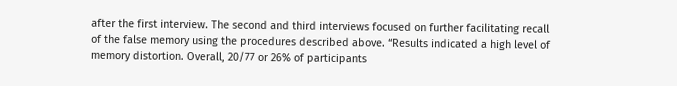after the first interview. The second and third interviews focused on further facilitating recall of the false memory using the procedures described above. “Results indicated a high level of memory distortion. Overall, 20/77 or 26% of participants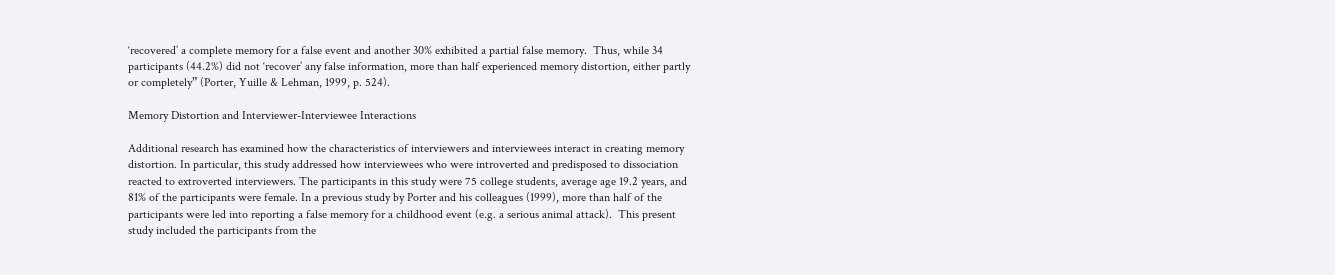‘recovered’ a complete memory for a false event and another 30% exhibited a partial false memory.  Thus, while 34 participants (44.2%) did not ‘recover’ any false information, more than half experienced memory distortion, either partly or completely” (Porter, Yuille & Lehman, 1999, p. 524).

Memory Distortion and Interviewer-Interviewee Interactions

Additional research has examined how the characteristics of interviewers and interviewees interact in creating memory distortion. In particular, this study addressed how interviewees who were introverted and predisposed to dissociation reacted to extroverted interviewers. The participants in this study were 75 college students, average age 19.2 years, and 81% of the participants were female. In a previous study by Porter and his colleagues (1999), more than half of the participants were led into reporting a false memory for a childhood event (e.g. a serious animal attack).  This present study included the participants from the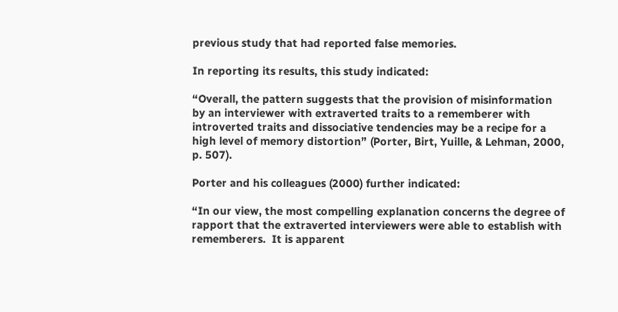previous study that had reported false memories.

In reporting its results, this study indicated:

“Overall, the pattern suggests that the provision of misinformation by an interviewer with extraverted traits to a rememberer with introverted traits and dissociative tendencies may be a recipe for a high level of memory distortion” (Porter, Birt, Yuille, & Lehman, 2000, p. 507).

Porter and his colleagues (2000) further indicated:

“In our view, the most compelling explanation concerns the degree of rapport that the extraverted interviewers were able to establish with rememberers.  It is apparent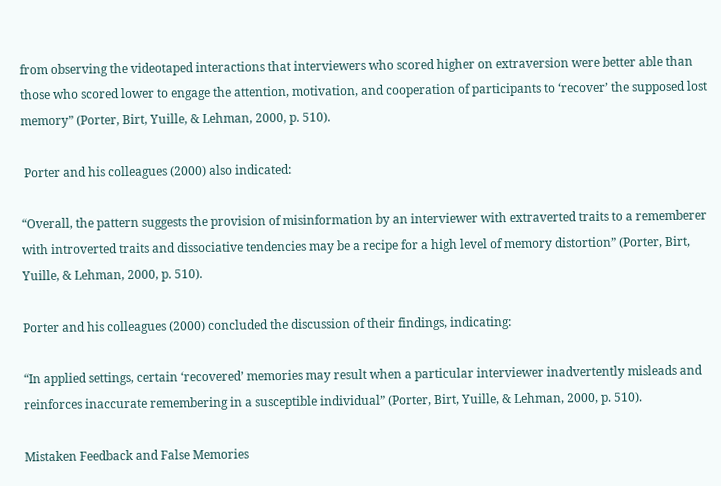from observing the videotaped interactions that interviewers who scored higher on extraversion were better able than those who scored lower to engage the attention, motivation, and cooperation of participants to ‘recover’ the supposed lost memory” (Porter, Birt, Yuille, & Lehman, 2000, p. 510).

 Porter and his colleagues (2000) also indicated:

“Overall, the pattern suggests the provision of misinformation by an interviewer with extraverted traits to a rememberer with introverted traits and dissociative tendencies may be a recipe for a high level of memory distortion” (Porter, Birt, Yuille, & Lehman, 2000, p. 510).

Porter and his colleagues (2000) concluded the discussion of their findings, indicating:

“In applied settings, certain ‘recovered’ memories may result when a particular interviewer inadvertently misleads and reinforces inaccurate remembering in a susceptible individual” (Porter, Birt, Yuille, & Lehman, 2000, p. 510).

Mistaken Feedback and False Memories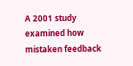A 2001 study examined how mistaken feedback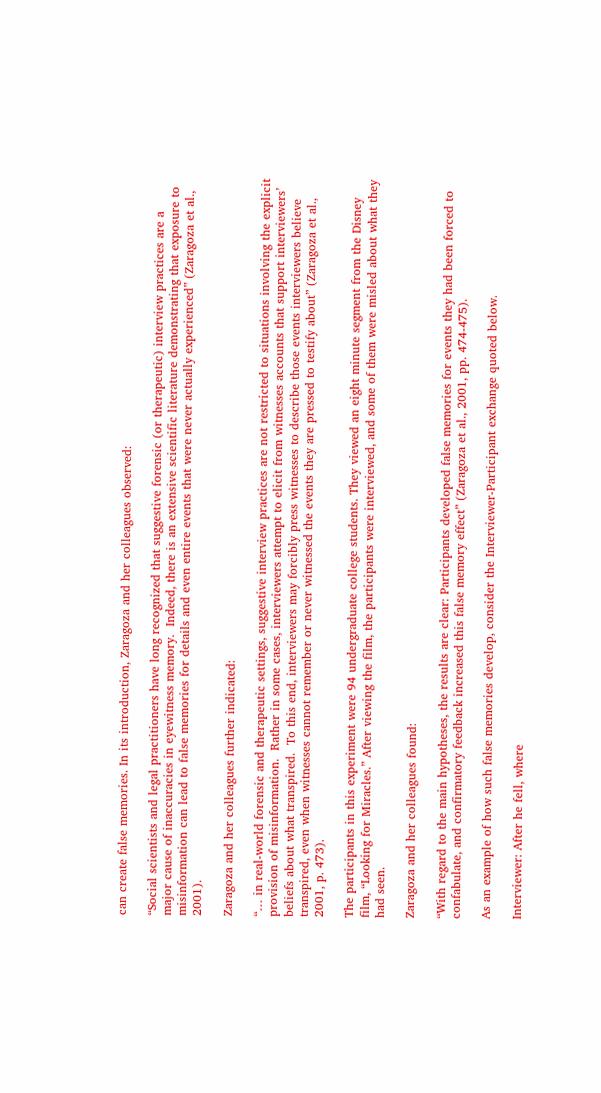can create false memories. In its introduction, Zaragoza and her colleagues observed:

“Social scientists and legal practitioners have long recognized that suggestive forensic (or therapeutic) interview practices are a major cause of inaccuracies in eyewitness memory.  Indeed, there is an extensive scientific literature demonstrating that exposure to misinformation can lead to false memories for details and even entire events that were never actually experienced” (Zaragoza et al., 2001).

Zaragoza and her colleagues further indicated:

“… in real-world forensic and therapeutic settings, suggestive interview practices are not restricted to situations involving the explicit provision of misinformation.  Rather in some cases, interviewers attempt to elicit from witnesses accounts that support interviewers’ beliefs about what transpired.  To this end, interviewers may forcibly press witnesses to describe those events interviewers believe transpired, even when witnesses cannot remember or never witnessed the events they are pressed to testify about” (Zaragoza et al., 2001, p. 473).

The participants in this experiment were 94 undergraduate college students. They viewed an eight minute segment from the Disney film, “Looking for Miracles.” After viewing the film, the participants were interviewed, and some of them were misled about what they had seen.

Zaragoza and her colleagues found:

“With regard to the main hypotheses, the results are clear: Participants developed false memories for events they had been forced to confabulate, and confirmatory feedback increased this false memory effect” (Zaragoza et al., 2001, pp. 474-475).

As an example of how such false memories develop, consider the Interviewer-Participant exchange quoted below.

Interviewer: After he fell, where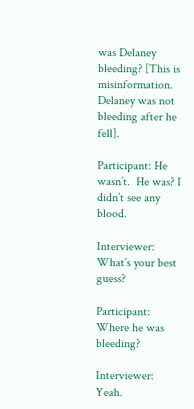was Delaney bleeding? [This is misinformation. Delaney was not bleeding after he fell].

Participant: He wasn’t.  He was? I didn’t see any blood.

Interviewer: What’s your best guess?

Participant: Where he was bleeding?

Interviewer: Yeah.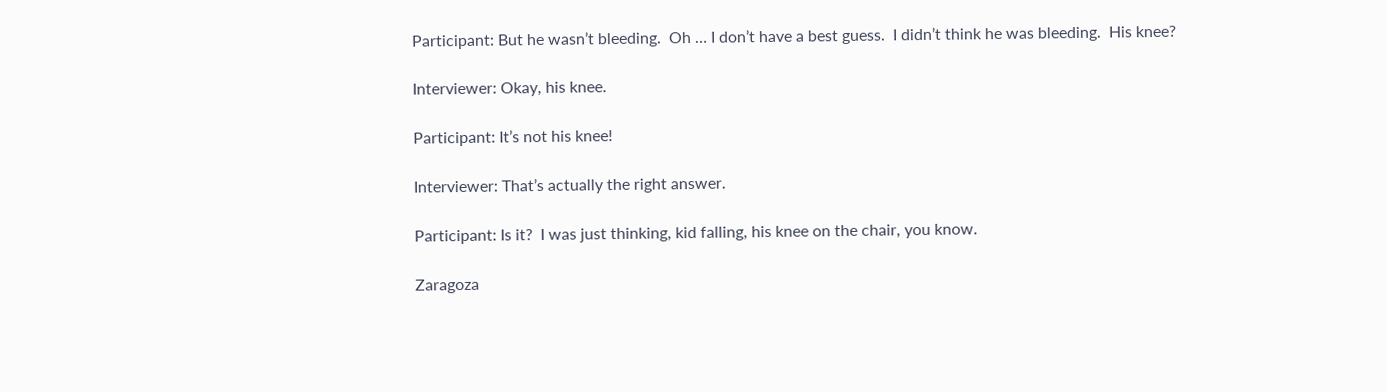Participant: But he wasn’t bleeding.  Oh … I don’t have a best guess.  I didn’t think he was bleeding.  His knee?

Interviewer: Okay, his knee.

Participant: It’s not his knee!

Interviewer: That’s actually the right answer.

Participant: Is it?  I was just thinking, kid falling, his knee on the chair, you know.

Zaragoza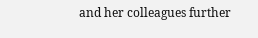and her colleagues further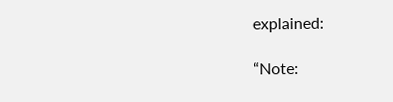explained:

“Note: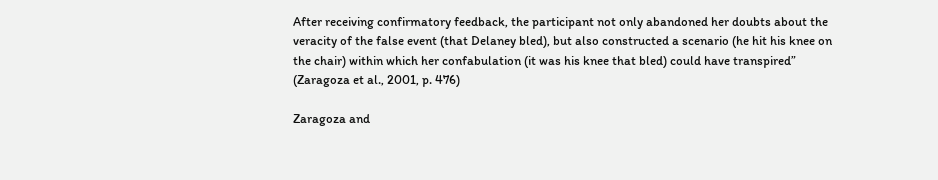After receiving confirmatory feedback, the participant not only abandoned her doubts about the veracity of the false event (that Delaney bled), but also constructed a scenario (he hit his knee on the chair) within which her confabulation (it was his knee that bled) could have transpired” (Zaragoza et al., 2001, p. 476)

Zaragoza and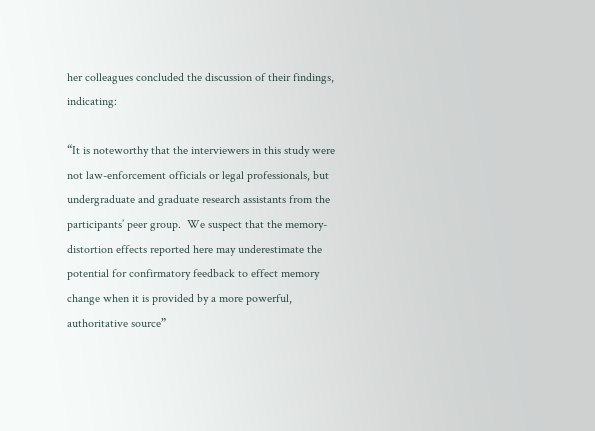her colleagues concluded the discussion of their findings, indicating:

“It is noteworthy that the interviewers in this study were not law-enforcement officials or legal professionals, but undergraduate and graduate research assistants from the participants’ peer group.  We suspect that the memory-distortion effects reported here may underestimate the potential for confirmatory feedback to effect memory change when it is provided by a more powerful, authoritative source”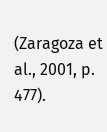(Zaragoza et al., 2001, p. 477).